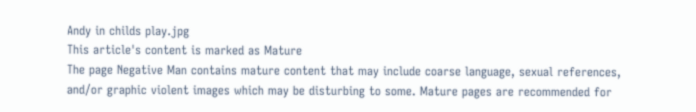Andy in childs play.jpg
This article's content is marked as Mature
The page Negative Man contains mature content that may include coarse language, sexual references, and/or graphic violent images which may be disturbing to some. Mature pages are recommended for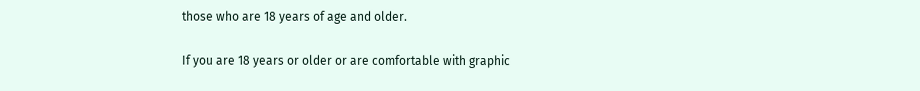those who are 18 years of age and older.

If you are 18 years or older or are comfortable with graphic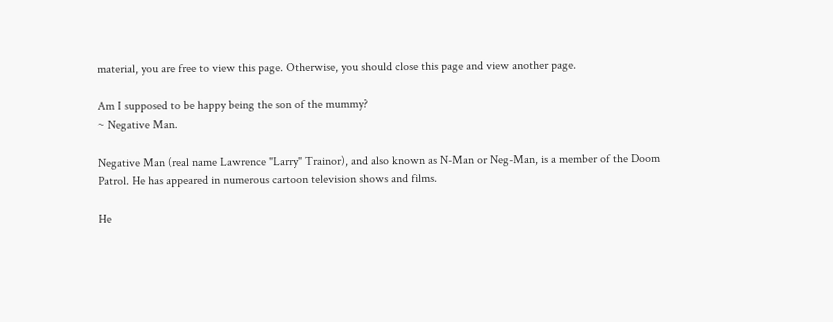material, you are free to view this page. Otherwise, you should close this page and view another page.

Am I supposed to be happy being the son of the mummy?
~ Negative Man.

Negative Man (real name Lawrence "Larry" Trainor), and also known as N-Man or Neg-Man, is a member of the Doom Patrol. He has appeared in numerous cartoon television shows and films.

He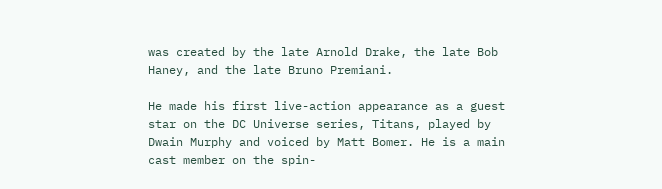was created by the late Arnold Drake, the late Bob Haney, and the late Bruno Premiani.

He made his first live-action appearance as a guest star on the DC Universe series, Titans, played by Dwain Murphy and voiced by Matt Bomer. He is a main cast member on the spin-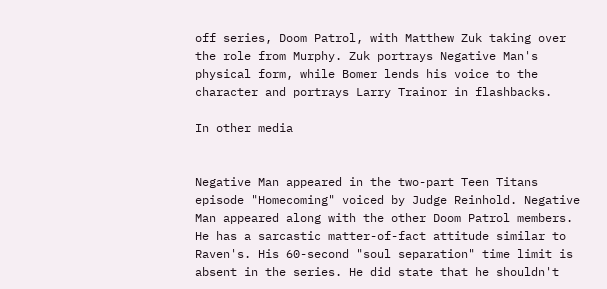off series, Doom Patrol, with Matthew Zuk taking over the role from Murphy. Zuk portrays Negative Man's physical form, while Bomer lends his voice to the character and portrays Larry Trainor in flashbacks.

In other media


Negative Man appeared in the two-part Teen Titans episode "Homecoming" voiced by Judge Reinhold. Negative Man appeared along with the other Doom Patrol members. He has a sarcastic matter-of-fact attitude similar to Raven's. His 60-second "soul separation" time limit is absent in the series. He did state that he shouldn't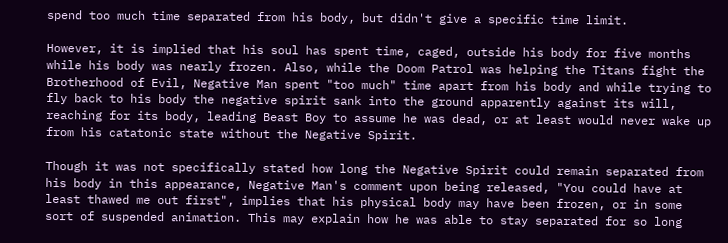spend too much time separated from his body, but didn't give a specific time limit.

However, it is implied that his soul has spent time, caged, outside his body for five months while his body was nearly frozen. Also, while the Doom Patrol was helping the Titans fight the Brotherhood of Evil, Negative Man spent "too much" time apart from his body and while trying to fly back to his body the negative spirit sank into the ground apparently against its will, reaching for its body, leading Beast Boy to assume he was dead, or at least would never wake up from his catatonic state without the Negative Spirit.

Though it was not specifically stated how long the Negative Spirit could remain separated from his body in this appearance, Negative Man's comment upon being released, "You could have at least thawed me out first", implies that his physical body may have been frozen, or in some sort of suspended animation. This may explain how he was able to stay separated for so long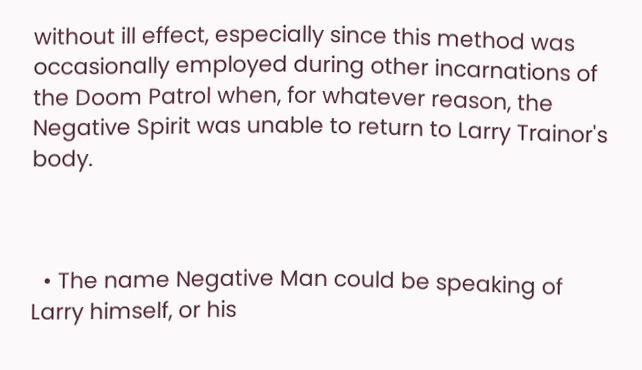without ill effect, especially since this method was occasionally employed during other incarnations of the Doom Patrol when, for whatever reason, the Negative Spirit was unable to return to Larry Trainor's body.



  • The name Negative Man could be speaking of Larry himself, or his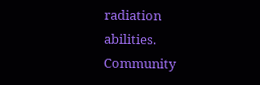radiation abilities.
Community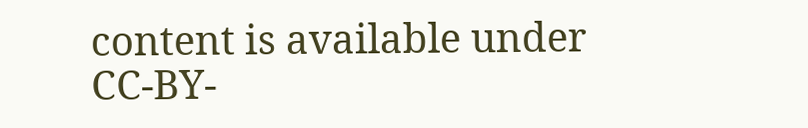content is available under CC-BY-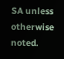SA unless otherwise noted.